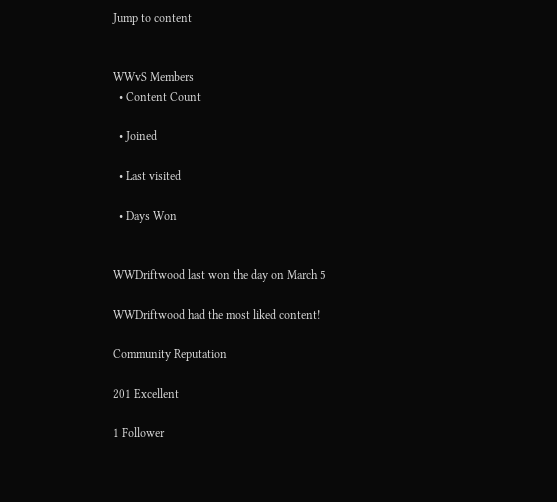Jump to content


WWvS Members
  • Content Count

  • Joined

  • Last visited

  • Days Won


WWDriftwood last won the day on March 5

WWDriftwood had the most liked content!

Community Reputation

201 Excellent

1 Follower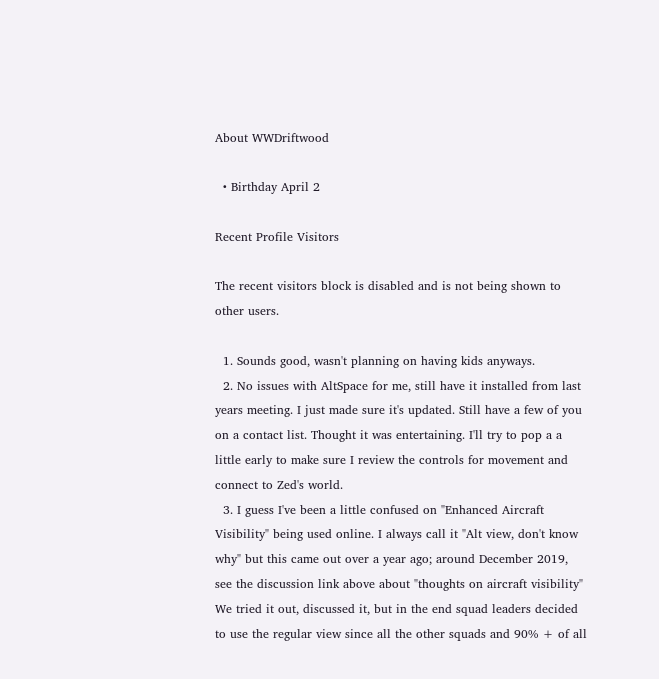About WWDriftwood

  • Birthday April 2

Recent Profile Visitors

The recent visitors block is disabled and is not being shown to other users.

  1. Sounds good, wasn't planning on having kids anyways.
  2. No issues with AltSpace for me, still have it installed from last years meeting. I just made sure it's updated. Still have a few of you on a contact list. Thought it was entertaining. I'll try to pop a a little early to make sure I review the controls for movement and connect to Zed's world.
  3. I guess I've been a little confused on "Enhanced Aircraft Visibility" being used online. I always call it "Alt view, don't know why" but this came out over a year ago; around December 2019, see the discussion link above about "thoughts on aircraft visibility" We tried it out, discussed it, but in the end squad leaders decided to use the regular view since all the other squads and 90% + of all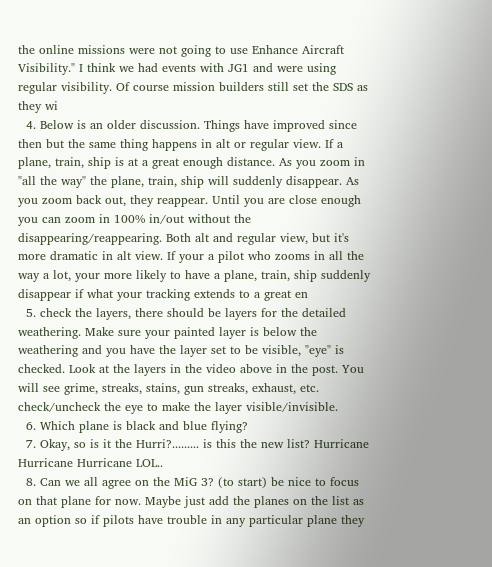the online missions were not going to use Enhance Aircraft Visibility." I think we had events with JG1 and were using regular visibility. Of course mission builders still set the SDS as they wi
  4. Below is an older discussion. Things have improved since then but the same thing happens in alt or regular view. If a plane, train, ship is at a great enough distance. As you zoom in "all the way" the plane, train, ship will suddenly disappear. As you zoom back out, they reappear. Until you are close enough you can zoom in 100% in/out without the disappearing/reappearing. Both alt and regular view, but it's more dramatic in alt view. If your a pilot who zooms in all the way a lot, your more likely to have a plane, train, ship suddenly disappear if what your tracking extends to a great en
  5. check the layers, there should be layers for the detailed weathering. Make sure your painted layer is below the weathering and you have the layer set to be visible, "eye" is checked. Look at the layers in the video above in the post. You will see grime, streaks, stains, gun streaks, exhaust, etc. check/uncheck the eye to make the layer visible/invisible.
  6. Which plane is black and blue flying?
  7. Okay, so is it the Hurri?......... is this the new list? Hurricane Hurricane Hurricane LOL..
  8. Can we all agree on the MiG 3? (to start) be nice to focus on that plane for now. Maybe just add the planes on the list as an option so if pilots have trouble in any particular plane they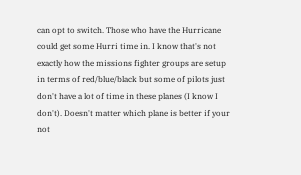can opt to switch. Those who have the Hurricane could get some Hurri time in. I know that's not exactly how the missions fighter groups are setup in terms of red/blue/black but some of pilots just don't have a lot of time in these planes (I know I don't). Doesn't matter which plane is better if your not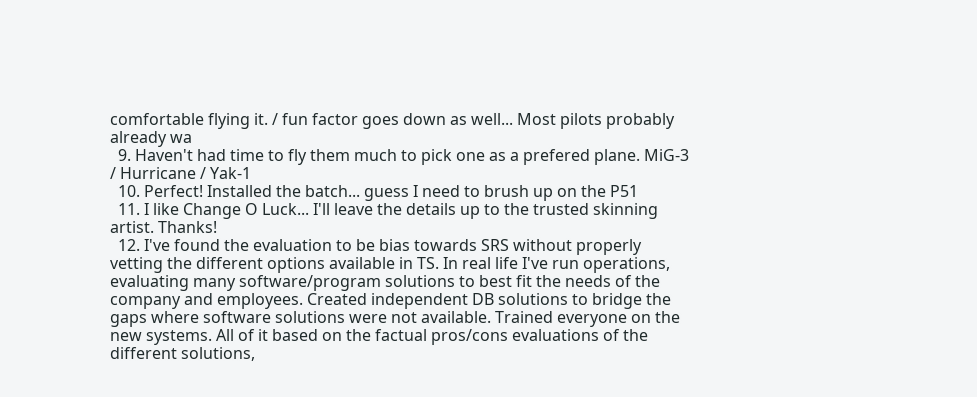comfortable flying it. / fun factor goes down as well... Most pilots probably already wa
  9. Haven't had time to fly them much to pick one as a prefered plane. MiG-3 / Hurricane / Yak-1
  10. Perfect! Installed the batch... guess I need to brush up on the P51
  11. I like Change O Luck... I'll leave the details up to the trusted skinning artist. Thanks!
  12. I've found the evaluation to be bias towards SRS without properly vetting the different options available in TS. In real life I've run operations, evaluating many software/program solutions to best fit the needs of the company and employees. Created independent DB solutions to bridge the gaps where software solutions were not available. Trained everyone on the new systems. All of it based on the factual pros/cons evaluations of the different solutions,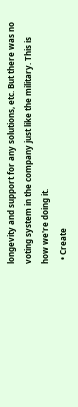longevity and support for any solutions, etc. But there was no voting system in the company just like the military. This is how we're doing it.
  • Create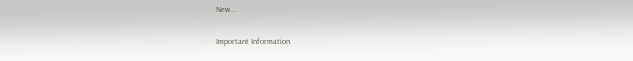New...

Important Information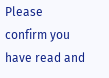Please confirm you have read and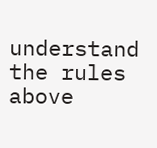understand the rules above